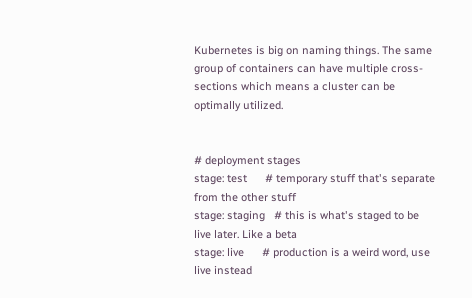Kubernetes is big on naming things. The same group of containers can have multiple cross-sections which means a cluster can be optimally utilized.


# deployment stages
stage: test      # temporary stuff that's separate from the other stuff
stage: staging   # this is what's staged to be live later. Like a beta
stage: live      # production is a weird word, use live instead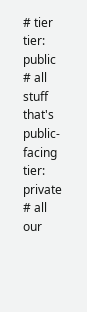# tier
tier: public    # all stuff that's public-facing
tier: private   # all our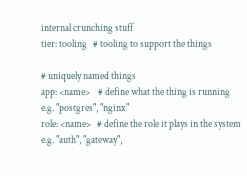internal crunching stuff
tier: tooling   # tooling to support the things

# uniquely named things
app: <name>    # define what the thing is running e.g. "postgres", "nginx"
role: <name>   # define the role it plays in the system e.g. "auth", "gateway",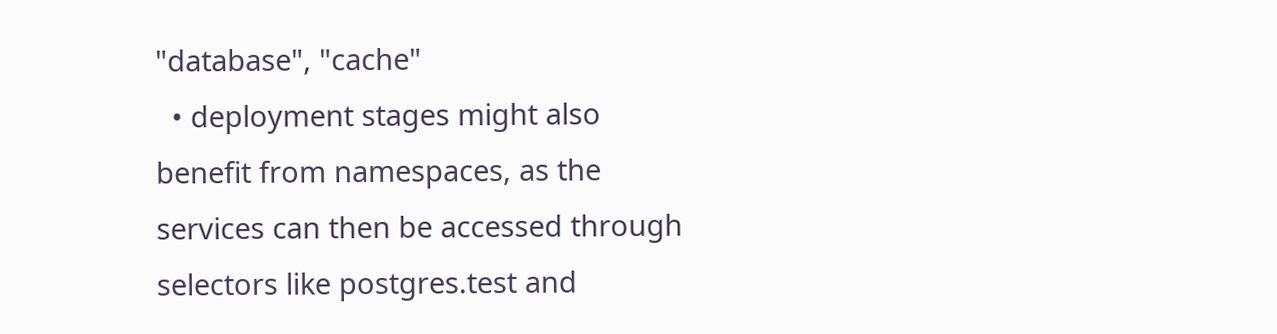"database", "cache"
  • deployment stages might also benefit from namespaces, as the services can then be accessed through selectors like postgres.test and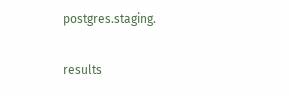postgres.staging.

results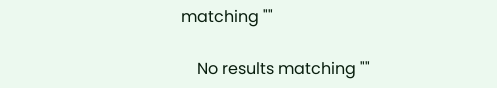matching ""

    No results matching ""